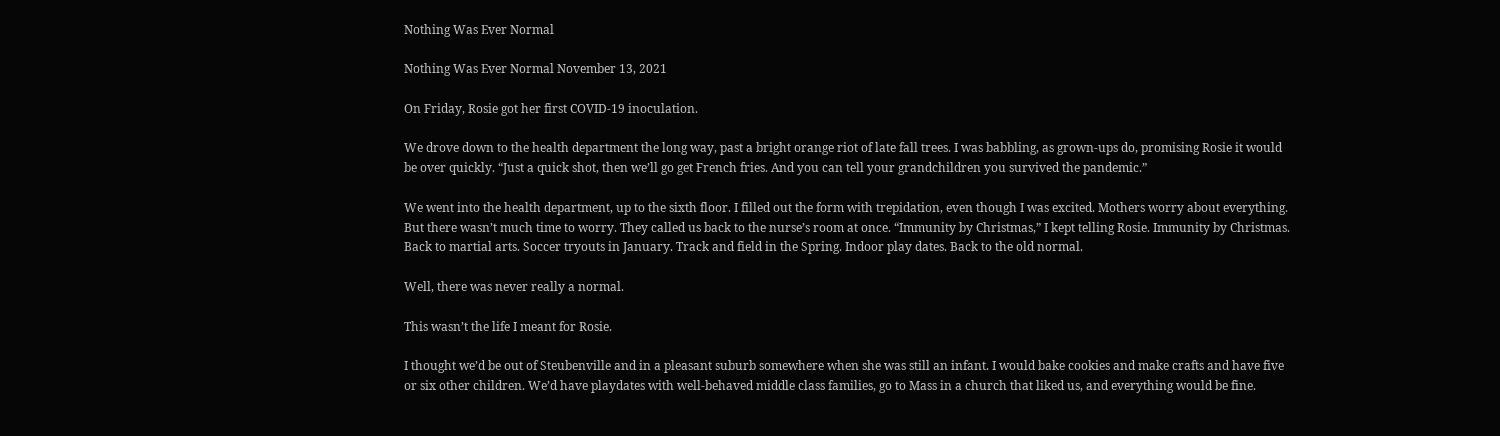Nothing Was Ever Normal

Nothing Was Ever Normal November 13, 2021

On Friday, Rosie got her first COVID-19 inoculation.

We drove down to the health department the long way, past a bright orange riot of late fall trees. I was babbling, as grown-ups do, promising Rosie it would be over quickly. “Just a quick shot, then we’ll go get French fries. And you can tell your grandchildren you survived the pandemic.”

We went into the health department, up to the sixth floor. I filled out the form with trepidation, even though I was excited. Mothers worry about everything.  But there wasn’t much time to worry. They called us back to the nurse’s room at once. “Immunity by Christmas,” I kept telling Rosie. Immunity by Christmas.  Back to martial arts. Soccer tryouts in January. Track and field in the Spring. Indoor play dates. Back to the old normal.

Well, there was never really a normal.

This wasn’t the life I meant for Rosie.

I thought we’d be out of Steubenville and in a pleasant suburb somewhere when she was still an infant. I would bake cookies and make crafts and have five or six other children. We’d have playdates with well-behaved middle class families, go to Mass in a church that liked us, and everything would be fine.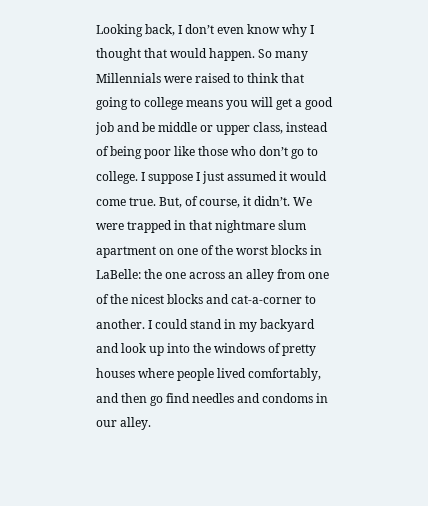Looking back, I don’t even know why I thought that would happen. So many Millennials were raised to think that going to college means you will get a good job and be middle or upper class, instead of being poor like those who don’t go to college. I suppose I just assumed it would come true. But, of course, it didn’t. We were trapped in that nightmare slum apartment on one of the worst blocks in LaBelle: the one across an alley from one of the nicest blocks and cat-a-corner to another. I could stand in my backyard and look up into the windows of pretty houses where people lived comfortably, and then go find needles and condoms in our alley.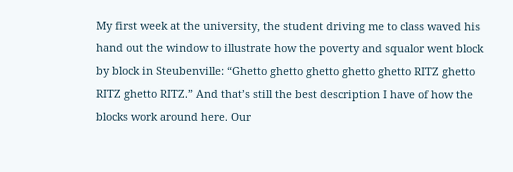My first week at the university, the student driving me to class waved his hand out the window to illustrate how the poverty and squalor went block by block in Steubenville: “Ghetto ghetto ghetto ghetto ghetto RITZ ghetto RITZ ghetto RITZ.” And that’s still the best description I have of how the blocks work around here. Our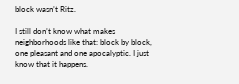block wasn’t Ritz.

I still don’t know what makes neighborhoods like that: block by block, one pleasant and one apocalyptic. I just know that it happens.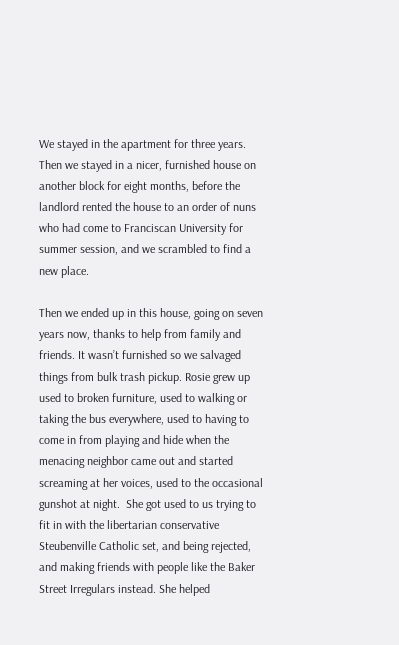We stayed in the apartment for three years. Then we stayed in a nicer, furnished house on another block for eight months, before the landlord rented the house to an order of nuns who had come to Franciscan University for summer session, and we scrambled to find a new place.

Then we ended up in this house, going on seven years now, thanks to help from family and friends. It wasn’t furnished so we salvaged things from bulk trash pickup. Rosie grew up used to broken furniture, used to walking or taking the bus everywhere, used to having to come in from playing and hide when the menacing neighbor came out and started screaming at her voices, used to the occasional gunshot at night.  She got used to us trying to fit in with the libertarian conservative Steubenville Catholic set, and being rejected, and making friends with people like the Baker Street Irregulars instead. She helped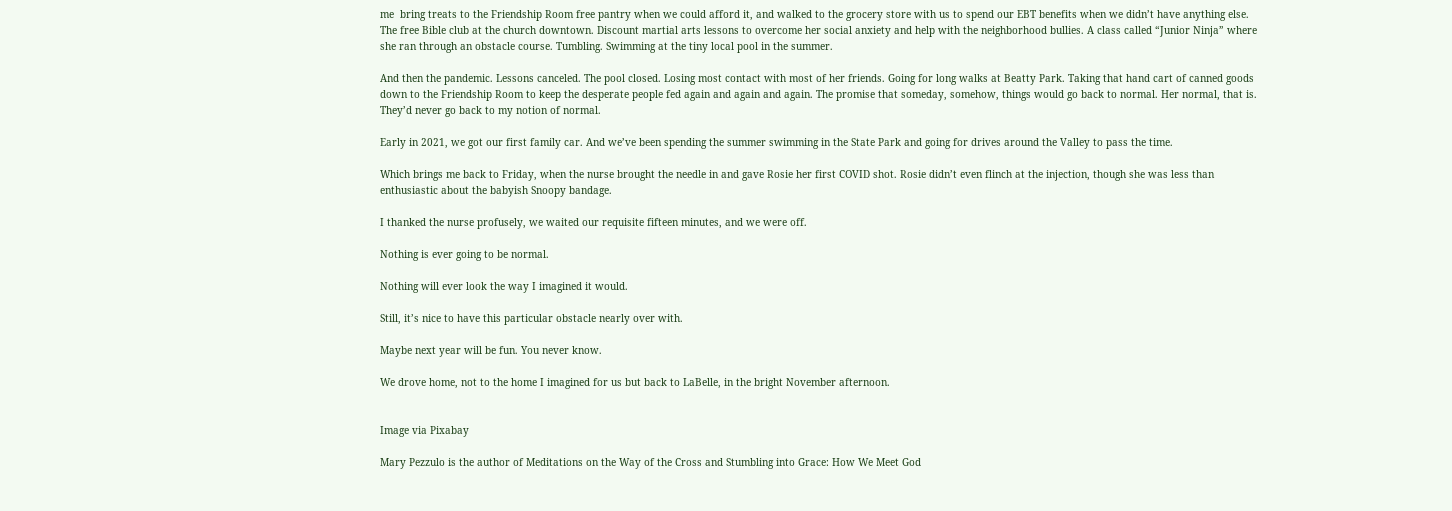me  bring treats to the Friendship Room free pantry when we could afford it, and walked to the grocery store with us to spend our EBT benefits when we didn’t have anything else. The free Bible club at the church downtown. Discount martial arts lessons to overcome her social anxiety and help with the neighborhood bullies. A class called “Junior Ninja” where she ran through an obstacle course. Tumbling. Swimming at the tiny local pool in the summer.

And then the pandemic. Lessons canceled. The pool closed. Losing most contact with most of her friends. Going for long walks at Beatty Park. Taking that hand cart of canned goods down to the Friendship Room to keep the desperate people fed again and again and again. The promise that someday, somehow, things would go back to normal. Her normal, that is. They’d never go back to my notion of normal.

Early in 2021, we got our first family car. And we’ve been spending the summer swimming in the State Park and going for drives around the Valley to pass the time.

Which brings me back to Friday, when the nurse brought the needle in and gave Rosie her first COVID shot. Rosie didn’t even flinch at the injection, though she was less than enthusiastic about the babyish Snoopy bandage.

I thanked the nurse profusely, we waited our requisite fifteen minutes, and we were off.

Nothing is ever going to be normal.

Nothing will ever look the way I imagined it would.

Still, it’s nice to have this particular obstacle nearly over with.

Maybe next year will be fun. You never know.

We drove home, not to the home I imagined for us but back to LaBelle, in the bright November afternoon.


Image via Pixabay

Mary Pezzulo is the author of Meditations on the Way of the Cross and Stumbling into Grace: How We Meet God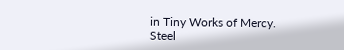in Tiny Works of Mercy.
Steel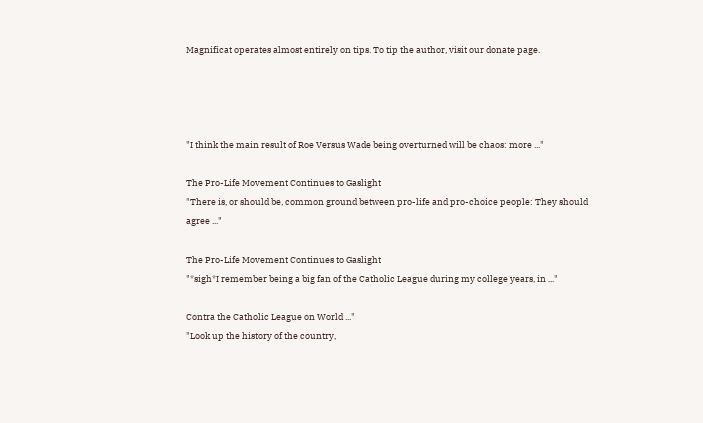Magnificat operates almost entirely on tips. To tip the author, visit our donate page.




"I think the main result of Roe Versus Wade being overturned will be chaos: more ..."

The Pro-Life Movement Continues to Gaslight
"There is, or should be, common ground between pro-life and pro-choice people: They should agree ..."

The Pro-Life Movement Continues to Gaslight
"*sigh*I remember being a big fan of the Catholic League during my college years, in ..."

Contra the Catholic League on World ..."
"Look up the history of the country,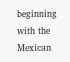beginning with the Mexican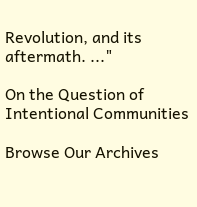Revolution, and its aftermath. ..."

On the Question of Intentional Communities

Browse Our Archives